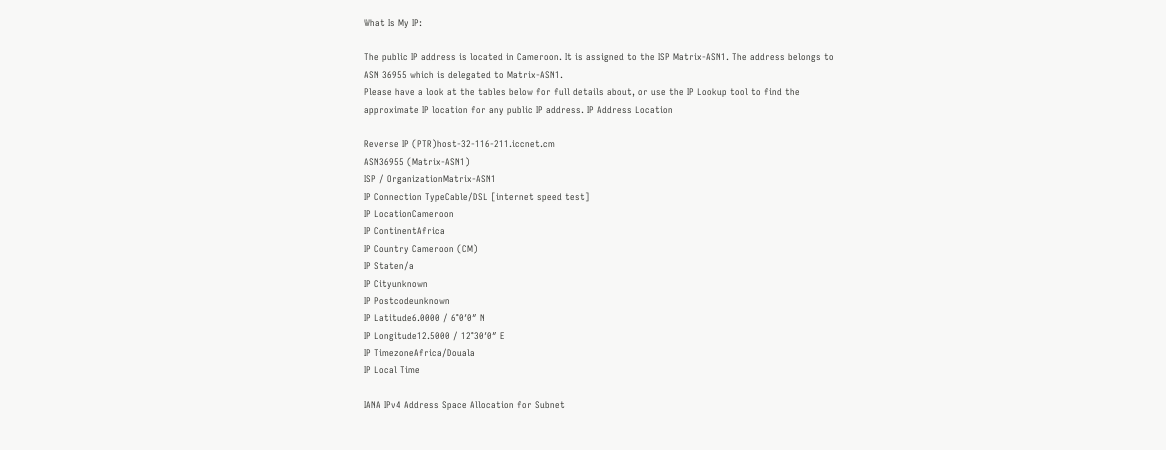What Is My IP:

The public IP address is located in Cameroon. It is assigned to the ISP Matrix-ASN1. The address belongs to ASN 36955 which is delegated to Matrix-ASN1.
Please have a look at the tables below for full details about, or use the IP Lookup tool to find the approximate IP location for any public IP address. IP Address Location

Reverse IP (PTR)host-32-116-211.iccnet.cm
ASN36955 (Matrix-ASN1)
ISP / OrganizationMatrix-ASN1
IP Connection TypeCable/DSL [internet speed test]
IP LocationCameroon
IP ContinentAfrica
IP Country Cameroon (CM)
IP Staten/a
IP Cityunknown
IP Postcodeunknown
IP Latitude6.0000 / 6°0′0″ N
IP Longitude12.5000 / 12°30′0″ E
IP TimezoneAfrica/Douala
IP Local Time

IANA IPv4 Address Space Allocation for Subnet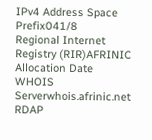IPv4 Address Space Prefix041/8
Regional Internet Registry (RIR)AFRINIC
Allocation Date
WHOIS Serverwhois.afrinic.net
RDAP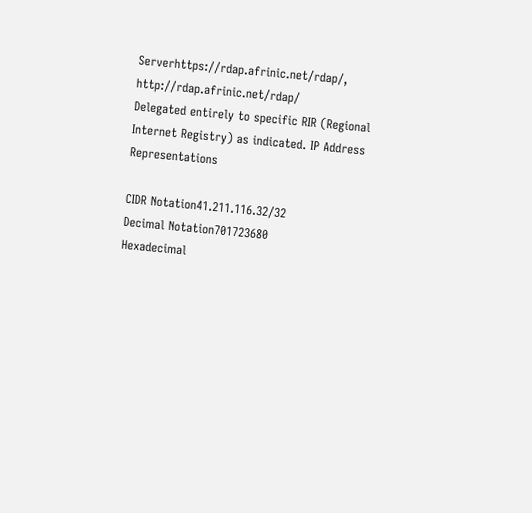Serverhttps://rdap.afrinic.net/rdap/, http://rdap.afrinic.net/rdap/
Delegated entirely to specific RIR (Regional Internet Registry) as indicated. IP Address Representations

CIDR Notation41.211.116.32/32
Decimal Notation701723680
Hexadecimal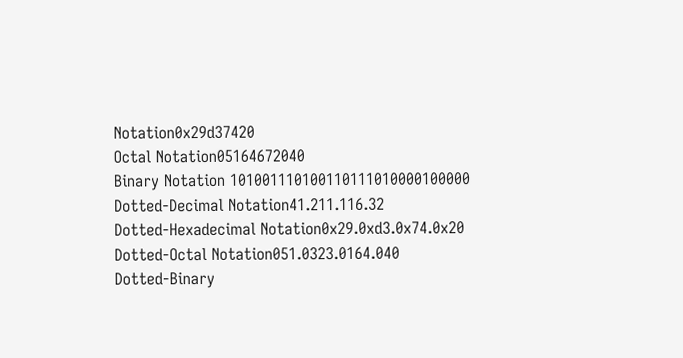Notation0x29d37420
Octal Notation05164672040
Binary Notation 101001110100110111010000100000
Dotted-Decimal Notation41.211.116.32
Dotted-Hexadecimal Notation0x29.0xd3.0x74.0x20
Dotted-Octal Notation051.0323.0164.040
Dotted-Binary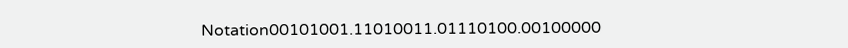Notation00101001.11010011.01110100.00100000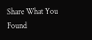Share What You Found